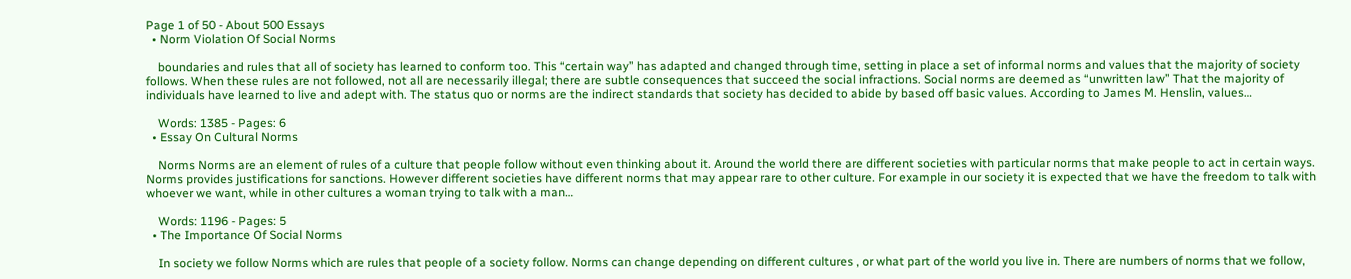Page 1 of 50 - About 500 Essays
  • Norm Violation Of Social Norms

    boundaries and rules that all of society has learned to conform too. This “certain way” has adapted and changed through time, setting in place a set of informal norms and values that the majority of society follows. When these rules are not followed, not all are necessarily illegal; there are subtle consequences that succeed the social infractions. Social norms are deemed as “unwritten law” That the majority of individuals have learned to live and adept with. The status quo or norms are the indirect standards that society has decided to abide by based off basic values. According to James M. Henslin, values…

    Words: 1385 - Pages: 6
  • Essay On Cultural Norms

    Norms Norms are an element of rules of a culture that people follow without even thinking about it. Around the world there are different societies with particular norms that make people to act in certain ways. Norms provides justifications for sanctions. However different societies have different norms that may appear rare to other culture. For example in our society it is expected that we have the freedom to talk with whoever we want, while in other cultures a woman trying to talk with a man…

    Words: 1196 - Pages: 5
  • The Importance Of Social Norms

    In society we follow Norms which are rules that people of a society follow. Norms can change depending on different cultures , or what part of the world you live in. There are numbers of norms that we follow,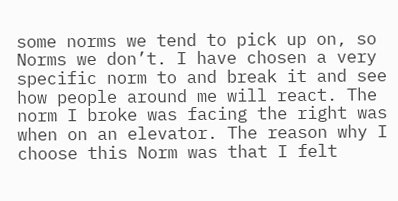some norms we tend to pick up on, so Norms we don’t. I have chosen a very specific norm to and break it and see how people around me will react. The norm I broke was facing the right was when on an elevator. The reason why I choose this Norm was that I felt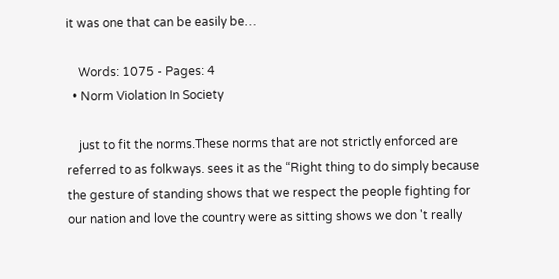it was one that can be easily be…

    Words: 1075 - Pages: 4
  • Norm Violation In Society

    just to fit the norms.These norms that are not strictly enforced are referred to as folkways. sees it as the “Right thing to do simply because the gesture of standing shows that we respect the people fighting for our nation and love the country were as sitting shows we don 't really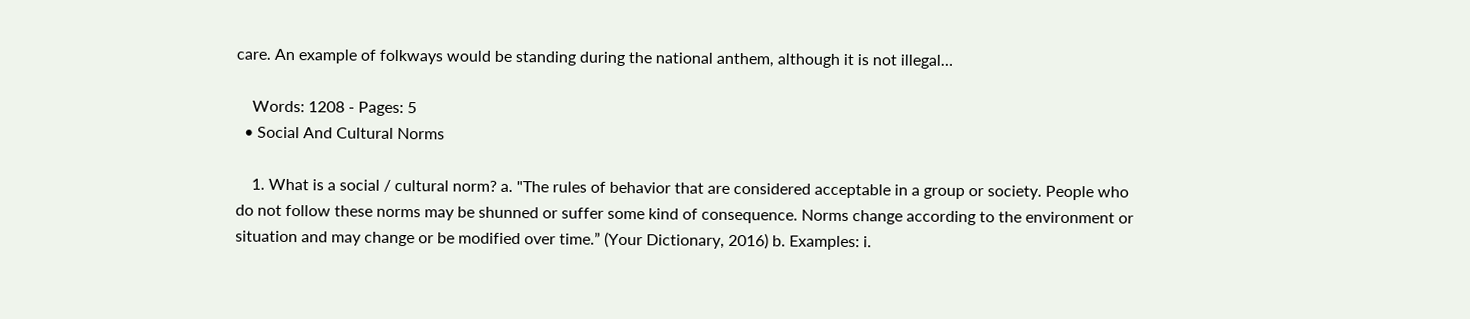care. An example of folkways would be standing during the national anthem, although it is not illegal…

    Words: 1208 - Pages: 5
  • Social And Cultural Norms

    1. What is a social / cultural norm? a. "The rules of behavior that are considered acceptable in a group or society. People who do not follow these norms may be shunned or suffer some kind of consequence. Norms change according to the environment or situation and may change or be modified over time.” (Your Dictionary, 2016) b. Examples: i.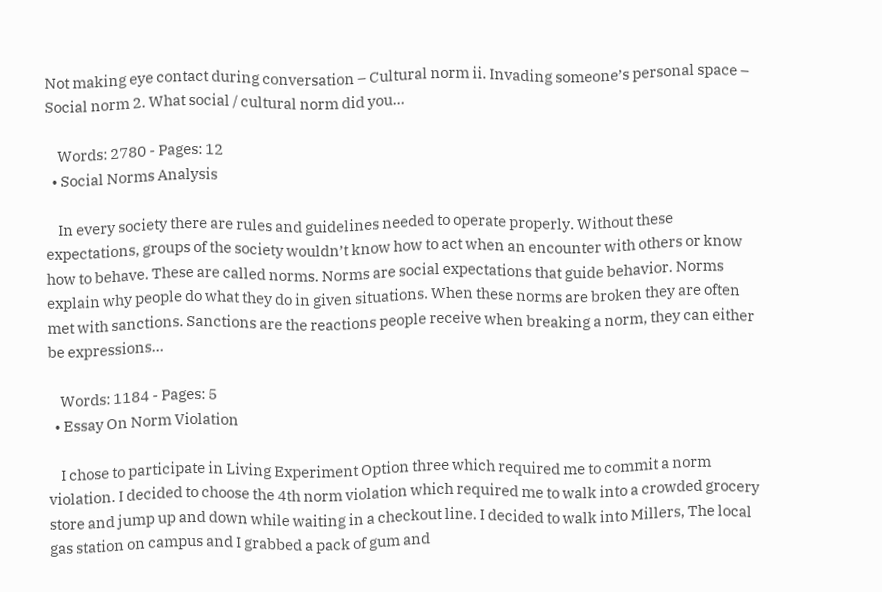Not making eye contact during conversation – Cultural norm ii. Invading someone’s personal space – Social norm 2. What social / cultural norm did you…

    Words: 2780 - Pages: 12
  • Social Norms Analysis

    In every society there are rules and guidelines needed to operate properly. Without these expectations, groups of the society wouldn’t know how to act when an encounter with others or know how to behave. These are called norms. Norms are social expectations that guide behavior. Norms explain why people do what they do in given situations. When these norms are broken they are often met with sanctions. Sanctions are the reactions people receive when breaking a norm, they can either be expressions…

    Words: 1184 - Pages: 5
  • Essay On Norm Violation

    I chose to participate in Living Experiment Option three which required me to commit a norm violation. I decided to choose the 4th norm violation which required me to walk into a crowded grocery store and jump up and down while waiting in a checkout line. I decided to walk into Millers, The local gas station on campus and I grabbed a pack of gum and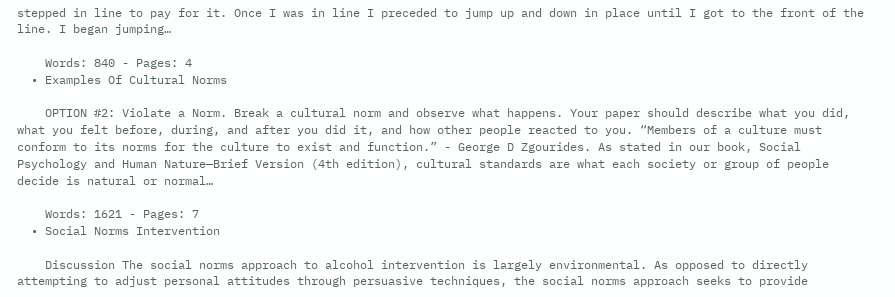stepped in line to pay for it. Once I was in line I preceded to jump up and down in place until I got to the front of the line. I began jumping…

    Words: 840 - Pages: 4
  • Examples Of Cultural Norms

    OPTION #2: Violate a Norm. Break a cultural norm and observe what happens. Your paper should describe what you did, what you felt before, during, and after you did it, and how other people reacted to you. “Members of a culture must conform to its norms for the culture to exist and function.” - George D Zgourides. As stated in our book, Social Psychology and Human Nature—Brief Version (4th edition), cultural standards are what each society or group of people decide is natural or normal…

    Words: 1621 - Pages: 7
  • Social Norms Intervention

    Discussion The social norms approach to alcohol intervention is largely environmental. As opposed to directly attempting to adjust personal attitudes through persuasive techniques, the social norms approach seeks to provide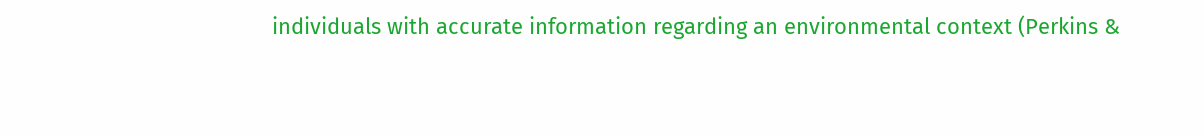individuals with accurate information regarding an environmental context (Perkins &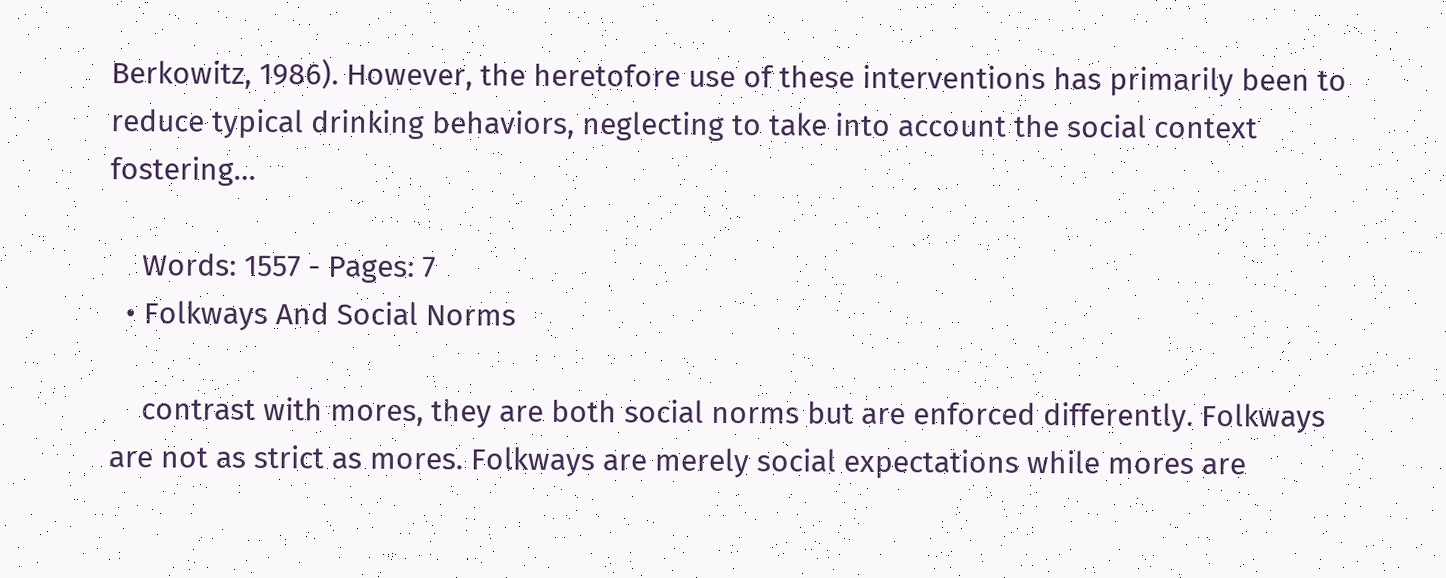Berkowitz, 1986). However, the heretofore use of these interventions has primarily been to reduce typical drinking behaviors, neglecting to take into account the social context fostering…

    Words: 1557 - Pages: 7
  • Folkways And Social Norms

    contrast with mores, they are both social norms but are enforced differently. Folkways are not as strict as mores. Folkways are merely social expectations while mores are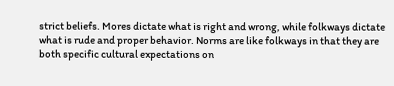strict beliefs. Mores dictate what is right and wrong, while folkways dictate what is rude and proper behavior. Norms are like folkways in that they are both specific cultural expectations on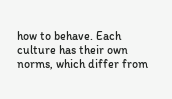how to behave. Each culture has their own norms, which differ from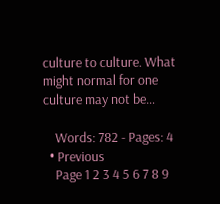culture to culture. What might normal for one culture may not be…

    Words: 782 - Pages: 4
  • Previous
    Page 1 2 3 4 5 6 7 8 9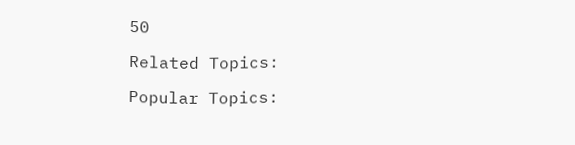50

Related Topics:

Popular Topics: